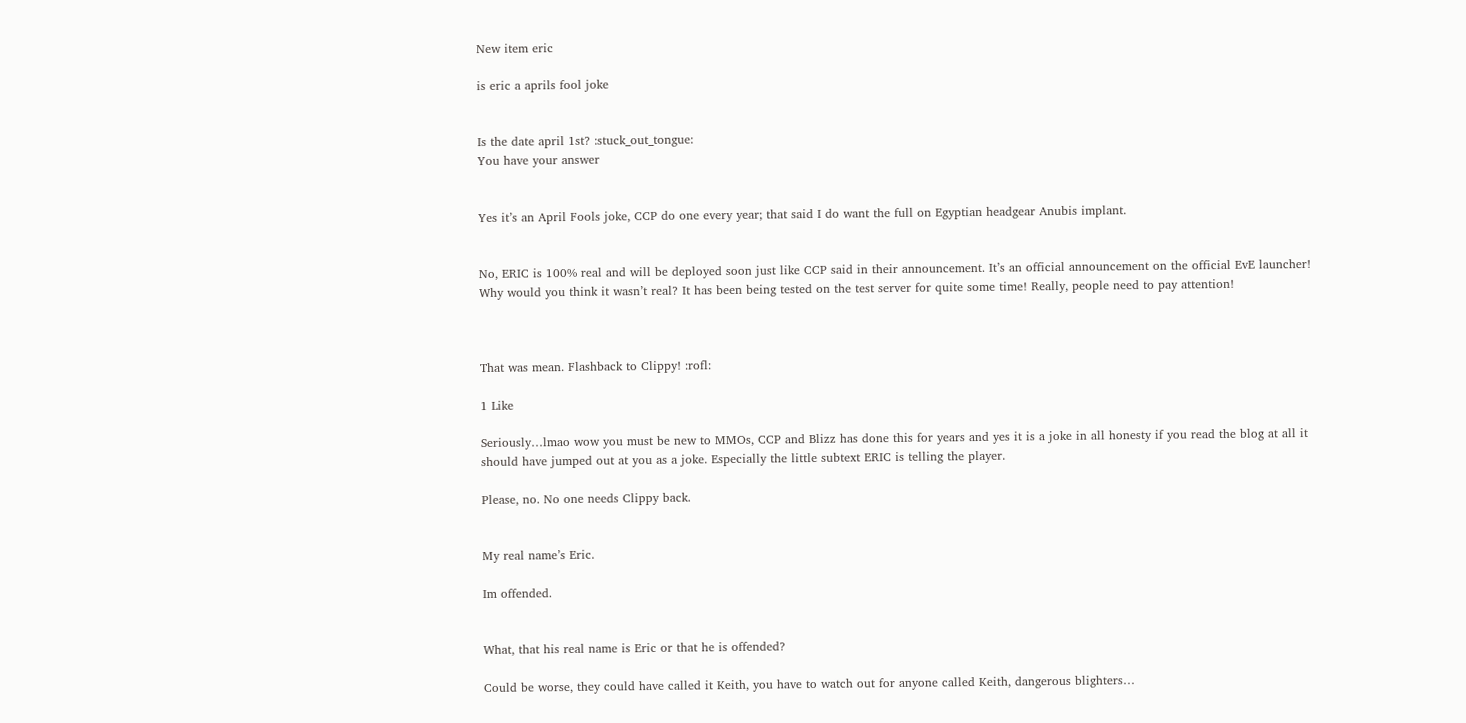New item eric

is eric a aprils fool joke


Is the date april 1st? :stuck_out_tongue:
You have your answer


Yes it’s an April Fools joke, CCP do one every year; that said I do want the full on Egyptian headgear Anubis implant.


No, ERIC is 100% real and will be deployed soon just like CCP said in their announcement. It’s an official announcement on the official EvE launcher! Why would you think it wasn’t real? It has been being tested on the test server for quite some time! Really, people need to pay attention!



That was mean. Flashback to Clippy! :rofl:

1 Like

Seriously…lmao wow you must be new to MMOs, CCP and Blizz has done this for years and yes it is a joke in all honesty if you read the blog at all it should have jumped out at you as a joke. Especially the little subtext ERIC is telling the player.

Please, no. No one needs Clippy back.


My real name’s Eric.

Im offended.


What, that his real name is Eric or that he is offended?

Could be worse, they could have called it Keith, you have to watch out for anyone called Keith, dangerous blighters…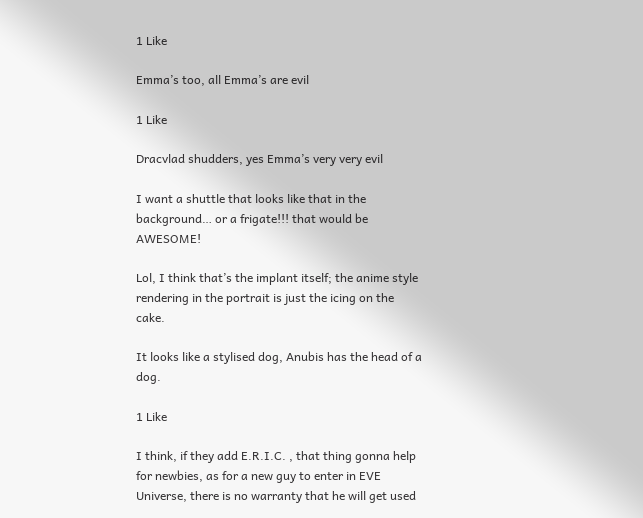1 Like

Emma’s too, all Emma’s are evil

1 Like

Dracvlad shudders, yes Emma’s very very evil

I want a shuttle that looks like that in the background… or a frigate!!! that would be AWESOME!

Lol, I think that’s the implant itself; the anime style rendering in the portrait is just the icing on the cake.

It looks like a stylised dog, Anubis has the head of a dog.

1 Like

I think, if they add E.R.I.C. , that thing gonna help for newbies, as for a new guy to enter in EVE Universe, there is no warranty that he will get used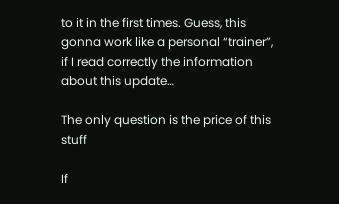to it in the first times. Guess, this gonna work like a personal “trainer”, if I read correctly the information about this update…

The only question is the price of this stuff

If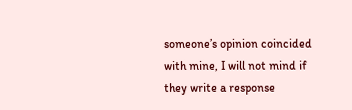someone’s opinion coincided with mine, I will not mind if they write a response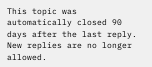This topic was automatically closed 90 days after the last reply. New replies are no longer allowed.